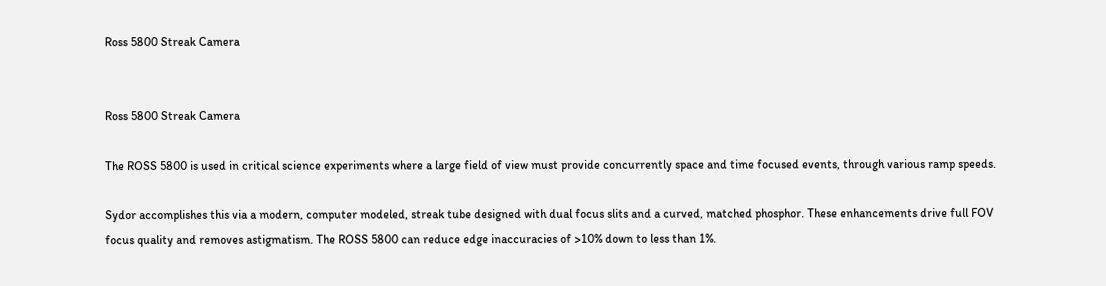Ross 5800 Streak Camera


Ross 5800 Streak Camera

The ROSS 5800 is used in critical science experiments where a large field of view must provide concurrently space and time focused events, through various ramp speeds.

Sydor accomplishes this via a modern, computer modeled, streak tube designed with dual focus slits and a curved, matched phosphor. These enhancements drive full FOV focus quality and removes astigmatism. The ROSS 5800 can reduce edge inaccuracies of >10% down to less than 1%.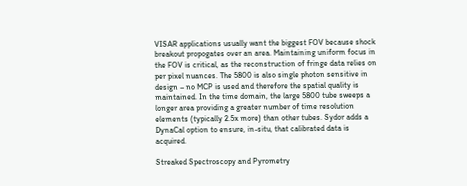VISAR applications usually want the biggest FOV because shock breakout propogates over an area. Maintaining uniform focus in the FOV is critical, as the reconstruction of fringe data relies on per pixel nuances. The 5800 is also single photon sensitive in design – no MCP is used and therefore the spatial quality is maintained. In the time domain, the large 5800 tube sweeps a longer area providing a greater number of time resolution elements (typically 2.5x more) than other tubes. Sydor adds a DynaCal option to ensure, in-situ, that calibrated data is acquired.

Streaked Spectroscopy and Pyrometry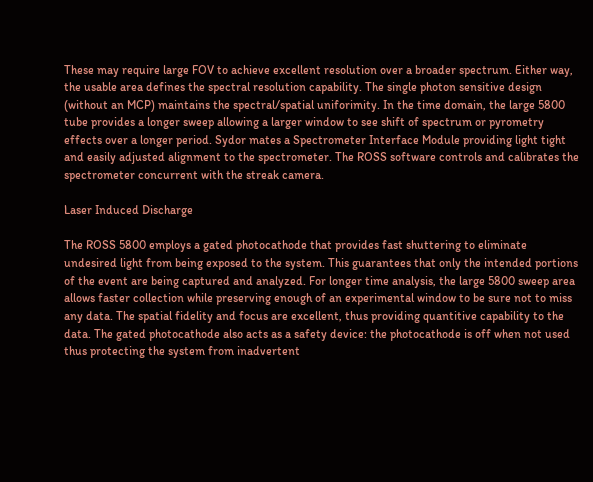These may require large FOV to achieve excellent resolution over a broader spectrum. Either way, the usable area defines the spectral resolution capability. The single photon sensitive design (without an MCP) maintains the spectral/spatial uniforimity. In the time domain, the large 5800 tube provides a longer sweep allowing a larger window to see shift of spectrum or pyrometry effects over a longer period. Sydor mates a Spectrometer Interface Module providing light tight and easily adjusted alignment to the spectrometer. The ROSS software controls and calibrates the spectrometer concurrent with the streak camera.

Laser Induced Discharge

The ROSS 5800 employs a gated photocathode that provides fast shuttering to eliminate undesired light from being exposed to the system. This guarantees that only the intended portions of the event are being captured and analyzed. For longer time analysis, the large 5800 sweep area allows faster collection while preserving enough of an experimental window to be sure not to miss any data. The spatial fidelity and focus are excellent, thus providing quantitive capability to the data. The gated photocathode also acts as a safety device: the photocathode is off when not used thus protecting the system from inadvertent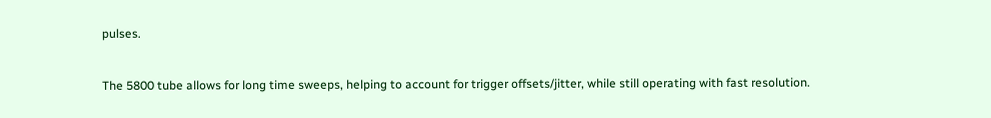pulses.


The 5800 tube allows for long time sweeps, helping to account for trigger offsets/jitter, while still operating with fast resolution.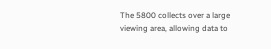The 5800 collects over a large viewing area, allowing data to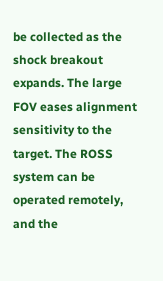be collected as the shock breakout expands. The large FOV eases alignment sensitivity to the target. The ROSS system can be operated remotely, and the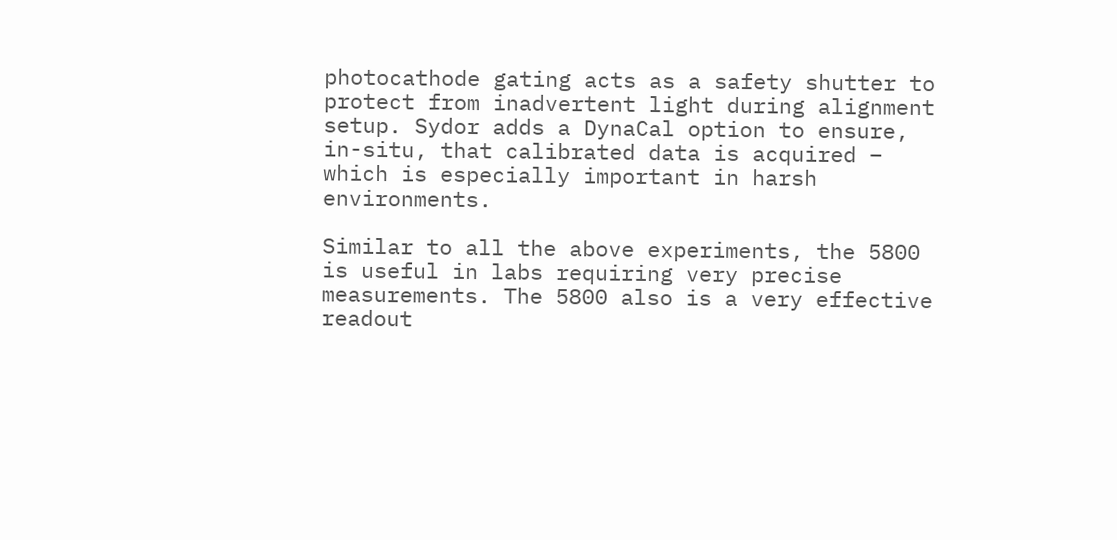photocathode gating acts as a safety shutter to protect from inadvertent light during alignment setup. Sydor adds a DynaCal option to ensure, in-situ, that calibrated data is acquired – which is especially important in harsh environments.

Similar to all the above experiments, the 5800 is useful in labs requiring very precise measurements. The 5800 also is a very effective readout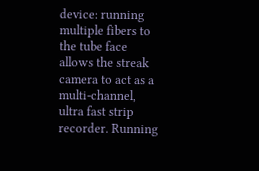device: running multiple fibers to the tube face allows the streak camera to act as a multi-channel, ultra fast strip recorder. Running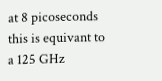at 8 picoseconds this is equivant to a 125 GHz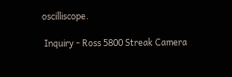oscilliscope.

 Inquiry - Ross 5800 Streak Camera